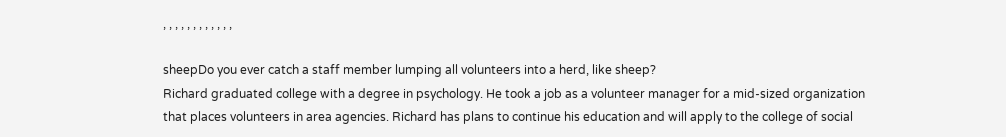, , , , , , , , , , , ,

sheepDo you ever catch a staff member lumping all volunteers into a herd, like sheep?
Richard graduated college with a degree in psychology. He took a job as a volunteer manager for a mid-sized organization that places volunteers in area agencies. Richard has plans to continue his education and will apply to the college of social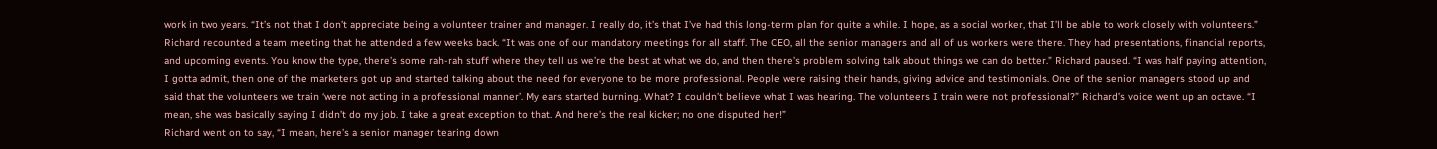work in two years. “It’s not that I don’t appreciate being a volunteer trainer and manager. I really do, it’s that I’ve had this long-term plan for quite a while. I hope, as a social worker, that I’ll be able to work closely with volunteers.”
Richard recounted a team meeting that he attended a few weeks back. “It was one of our mandatory meetings for all staff. The CEO, all the senior managers and all of us workers were there. They had presentations, financial reports, and upcoming events. You know the type, there’s some rah-rah stuff where they tell us we’re the best at what we do, and then there’s problem solving talk about things we can do better.” Richard paused. “I was half paying attention, I gotta admit, then one of the marketers got up and started talking about the need for everyone to be more professional. People were raising their hands, giving advice and testimonials. One of the senior managers stood up and said that the volunteers we train ‘were not acting in a professional manner’. My ears started burning. What? I couldn’t believe what I was hearing. The volunteers I train were not professional?” Richard’s voice went up an octave. “I mean, she was basically saying I didn’t do my job. I take a great exception to that. And here’s the real kicker; no one disputed her!”
Richard went on to say, “I mean, here’s a senior manager tearing down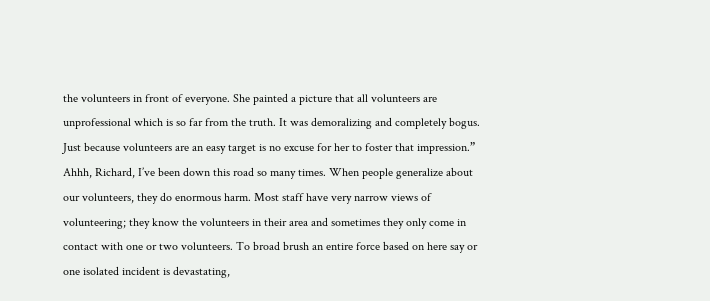the volunteers in front of everyone. She painted a picture that all volunteers are unprofessional which is so far from the truth. It was demoralizing and completely bogus. Just because volunteers are an easy target is no excuse for her to foster that impression.”
Ahhh, Richard, I’ve been down this road so many times. When people generalize about our volunteers, they do enormous harm. Most staff have very narrow views of volunteering; they know the volunteers in their area and sometimes they only come in contact with one or two volunteers. To broad brush an entire force based on here say or one isolated incident is devastating,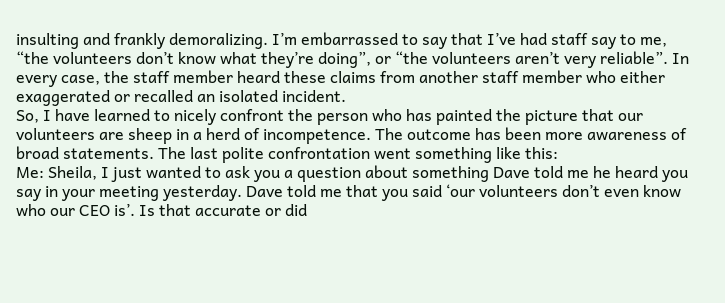insulting and frankly demoralizing. I’m embarrassed to say that I’ve had staff say to me, “the volunteers don’t know what they’re doing”, or “the volunteers aren’t very reliable”. In every case, the staff member heard these claims from another staff member who either exaggerated or recalled an isolated incident.
So, I have learned to nicely confront the person who has painted the picture that our volunteers are sheep in a herd of incompetence. The outcome has been more awareness of broad statements. The last polite confrontation went something like this:
Me: Sheila, I just wanted to ask you a question about something Dave told me he heard you say in your meeting yesterday. Dave told me that you said ‘our volunteers don’t even know who our CEO is’. Is that accurate or did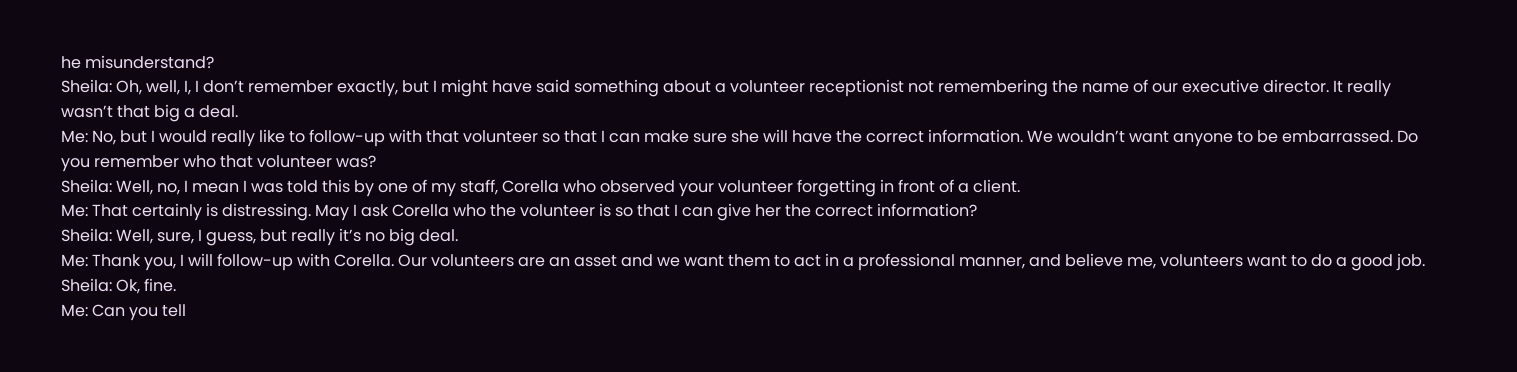he misunderstand?
Sheila: Oh, well, I, I don’t remember exactly, but I might have said something about a volunteer receptionist not remembering the name of our executive director. It really wasn’t that big a deal.
Me: No, but I would really like to follow-up with that volunteer so that I can make sure she will have the correct information. We wouldn’t want anyone to be embarrassed. Do you remember who that volunteer was?
Sheila: Well, no, I mean I was told this by one of my staff, Corella who observed your volunteer forgetting in front of a client.
Me: That certainly is distressing. May I ask Corella who the volunteer is so that I can give her the correct information?
Sheila: Well, sure, I guess, but really it’s no big deal.
Me: Thank you, I will follow-up with Corella. Our volunteers are an asset and we want them to act in a professional manner, and believe me, volunteers want to do a good job.
Sheila: Ok, fine.
Me: Can you tell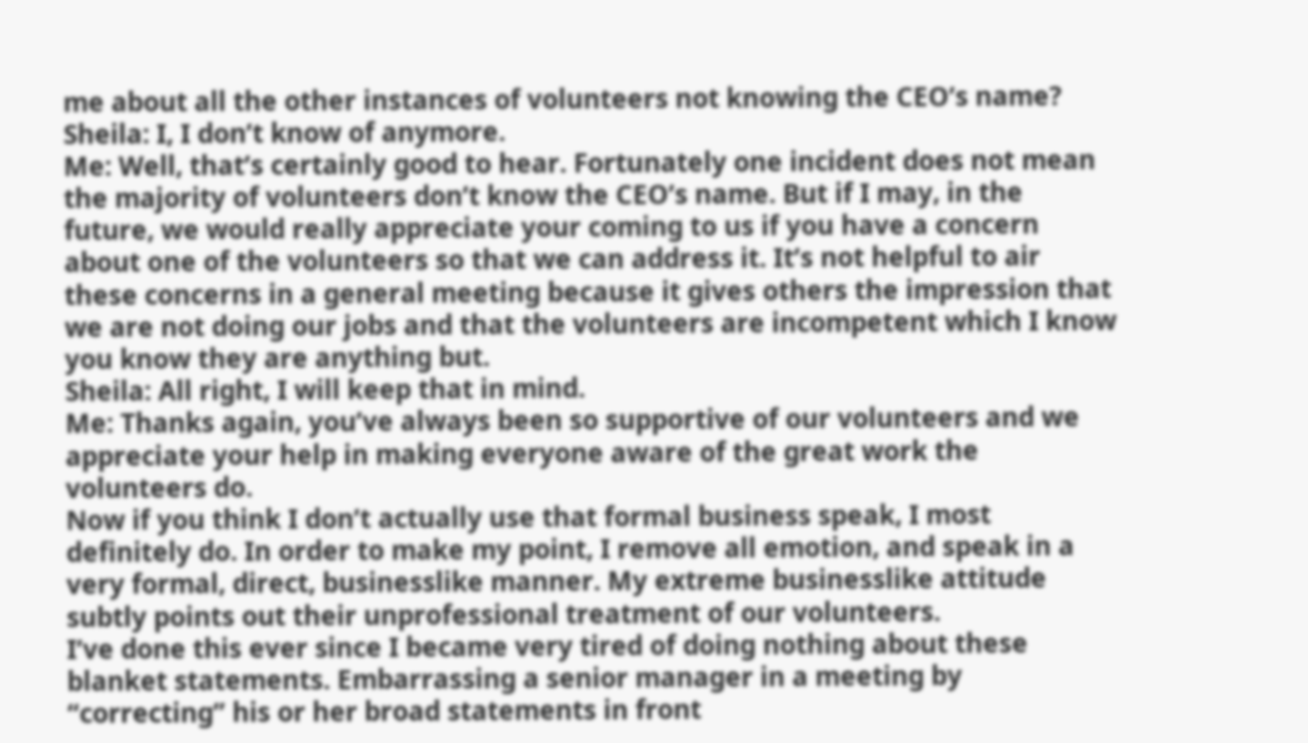me about all the other instances of volunteers not knowing the CEO’s name?
Sheila: I, I don’t know of anymore.
Me: Well, that’s certainly good to hear. Fortunately one incident does not mean the majority of volunteers don’t know the CEO’s name. But if I may, in the future, we would really appreciate your coming to us if you have a concern about one of the volunteers so that we can address it. It’s not helpful to air these concerns in a general meeting because it gives others the impression that we are not doing our jobs and that the volunteers are incompetent which I know you know they are anything but.
Sheila: All right, I will keep that in mind.
Me: Thanks again, you’ve always been so supportive of our volunteers and we appreciate your help in making everyone aware of the great work the volunteers do.
Now if you think I don’t actually use that formal business speak, I most definitely do. In order to make my point, I remove all emotion, and speak in a very formal, direct, businesslike manner. My extreme businesslike attitude subtly points out their unprofessional treatment of our volunteers.
I’ve done this ever since I became very tired of doing nothing about these blanket statements. Embarrassing a senior manager in a meeting by “correcting” his or her broad statements in front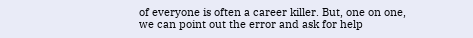of everyone is often a career killer. But, one on one, we can point out the error and ask for help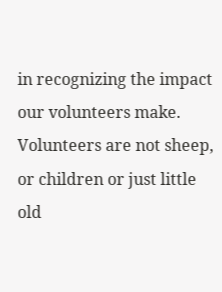in recognizing the impact our volunteers make.
Volunteers are not sheep, or children or just little old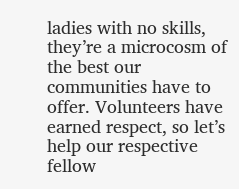ladies with no skills, they’re a microcosm of the best our communities have to offer. Volunteers have earned respect, so let’s help our respective fellow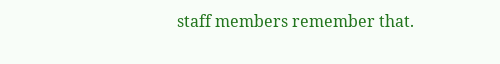staff members remember that.